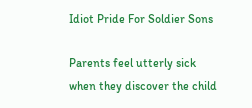Idiot Pride For Soldier Sons

Parents feel utterly sick when they discover the child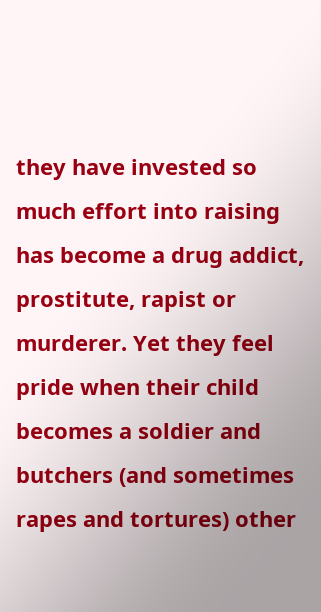they have invested so much effort into raising has become a drug addict, prostitute, rapist or murderer. Yet they feel pride when their child becomes a soldier and butchers (and sometimes rapes and tortures) other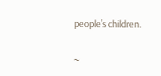people’s children.

~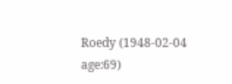Roedy (1948-02-04 age:69)